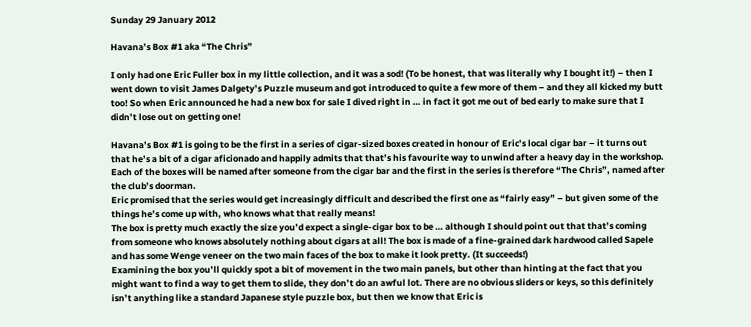Sunday 29 January 2012

Havana’s Box #1 aka “The Chris”

I only had one Eric Fuller box in my little collection, and it was a sod! (To be honest, that was literally why I bought it!) – then I went down to visit James Dalgety’s Puzzle museum and got introduced to quite a few more of them – and they all kicked my butt too! So when Eric announced he had a new box for sale I dived right in … in fact it got me out of bed early to make sure that I didn’t lose out on getting one!

Havana’s Box #1 is going to be the first in a series of cigar-sized boxes created in honour of Eric’s local cigar bar – it turns out that he’s a bit of a cigar aficionado and happily admits that that’s his favourite way to unwind after a heavy day in the workshop. Each of the boxes will be named after someone from the cigar bar and the first in the series is therefore “The Chris”, named after the club’s doorman.
Eric promised that the series would get increasingly difficult and described the first one as “fairly easy” – but given some of the things he’s come up with, who knows what that really means!
The box is pretty much exactly the size you’d expect a single-cigar box to be … although I should point out that that’s coming from someone who knows absolutely nothing about cigars at all! The box is made of a fine-grained dark hardwood called Sapele and has some Wenge veneer on the two main faces of the box to make it look pretty. (It succeeds!)
Examining the box you’ll quickly spot a bit of movement in the two main panels, but other than hinting at the fact that you might want to find a way to get them to slide, they don’t do an awful lot. There are no obvious sliders or keys, so this definitely isn’t anything like a standard Japanese style puzzle box, but then we know that Eric is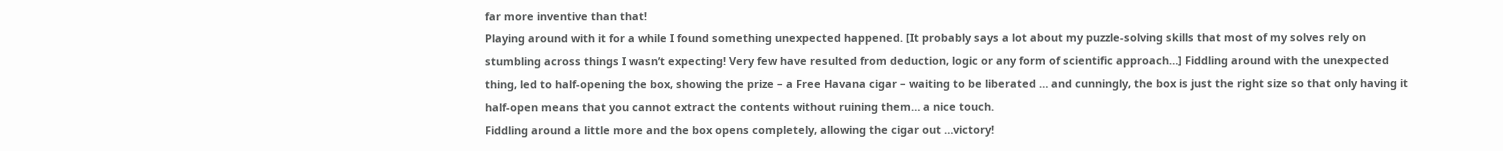far more inventive than that!
Playing around with it for a while I found something unexpected happened. [It probably says a lot about my puzzle-solving skills that most of my solves rely on stumbling across things I wasn’t expecting! Very few have resulted from deduction, logic or any form of scientific approach…] Fiddling around with the unexpected thing, led to half-opening the box, showing the prize – a Free Havana cigar – waiting to be liberated … and cunningly, the box is just the right size so that only having it half-open means that you cannot extract the contents without ruining them… a nice touch.
Fiddling around a little more and the box opens completely, allowing the cigar out …victory!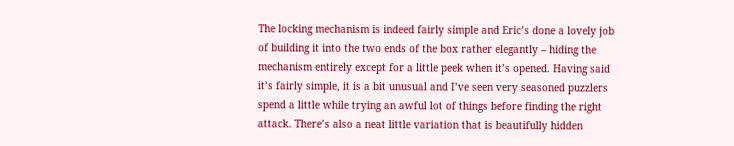The locking mechanism is indeed fairly simple and Eric’s done a lovely job of building it into the two ends of the box rather elegantly – hiding the mechanism entirely except for a little peek when it’s opened. Having said it’s fairly simple, it is a bit unusual and I’ve seen very seasoned puzzlers spend a little while trying an awful lot of things before finding the right attack. There’s also a neat little variation that is beautifully hidden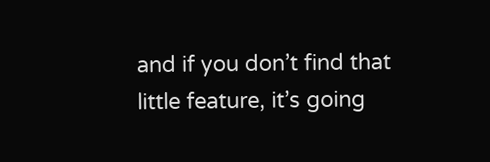and if you don’t find that little feature, it’s going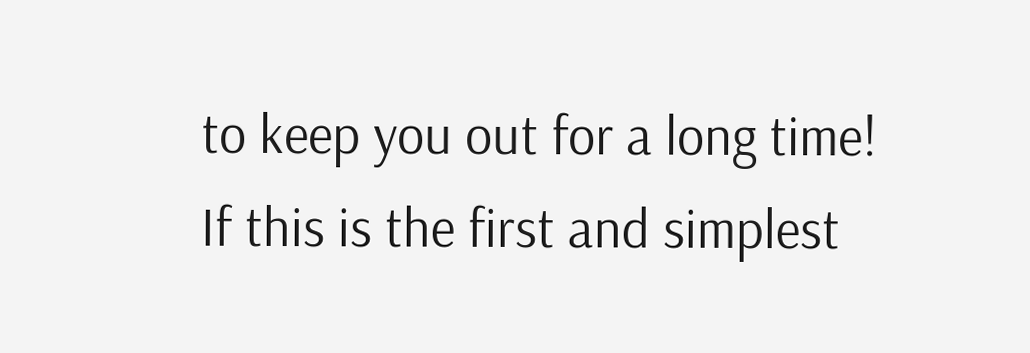to keep you out for a long time!
If this is the first and simplest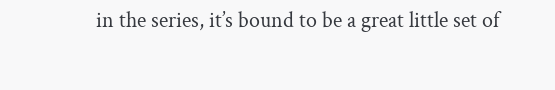in the series, it’s bound to be a great little set of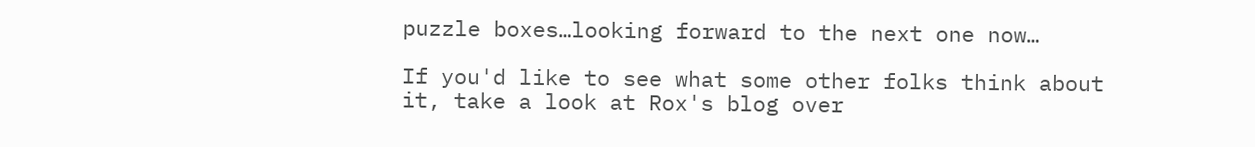puzzle boxes…looking forward to the next one now…

If you'd like to see what some other folks think about it, take a look at Rox's blog over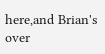here,and Brian's over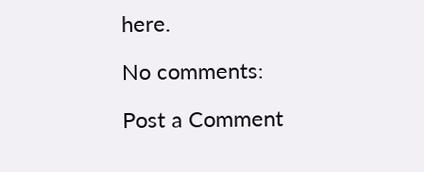here.

No comments:

Post a Comment